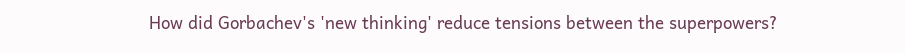How did Gorbachev's 'new thinking' reduce tensions between the superpowers?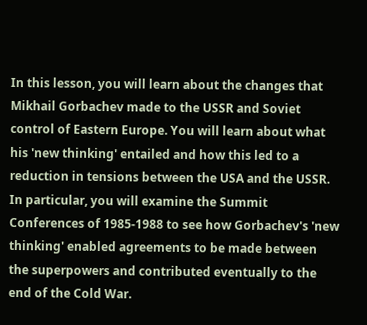In this lesson, you will learn about the changes that Mikhail Gorbachev made to the USSR and Soviet control of Eastern Europe. You will learn about what his 'new thinking' entailed and how this led to a reduction in tensions between the USA and the USSR. In particular, you will examine the Summit Conferences of 1985-1988 to see how Gorbachev's 'new thinking' enabled agreements to be made between the superpowers and contributed eventually to the end of the Cold War.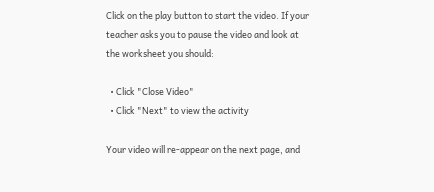Click on the play button to start the video. If your teacher asks you to pause the video and look at the worksheet you should:

  • Click "Close Video"
  • Click "Next" to view the activity

Your video will re-appear on the next page, and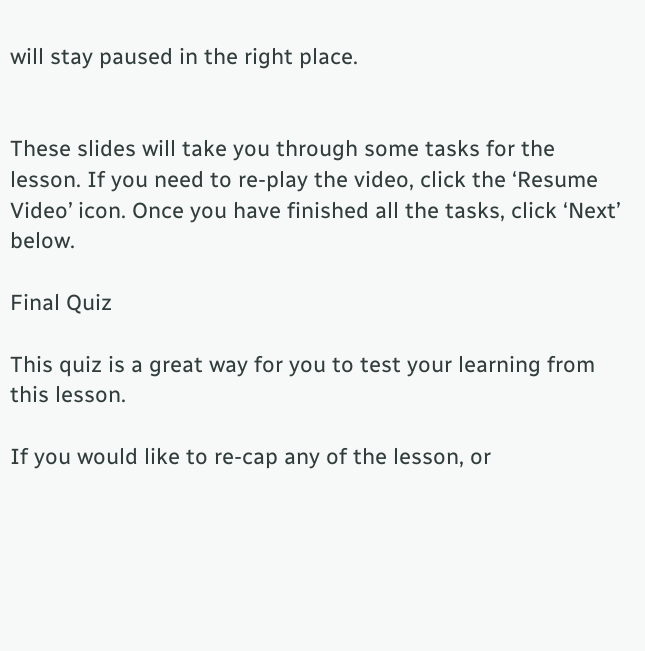will stay paused in the right place.


These slides will take you through some tasks for the lesson. If you need to re-play the video, click the ‘Resume Video’ icon. Once you have finished all the tasks, click ‘Next’ below.

Final Quiz

This quiz is a great way for you to test your learning from this lesson.

If you would like to re-cap any of the lesson, or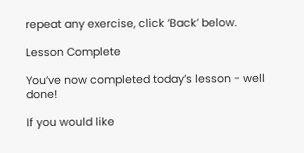repeat any exercise, click ‘Back’ below.

Lesson Complete

You’ve now completed today’s lesson - well done!

If you would like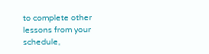to complete other lessons from your schedule,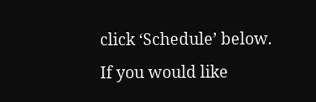click ‘Schedule’ below. If you would like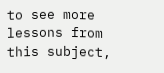to see more lessons from this subject,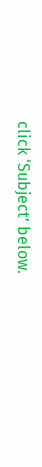click ‘Subject’ below.